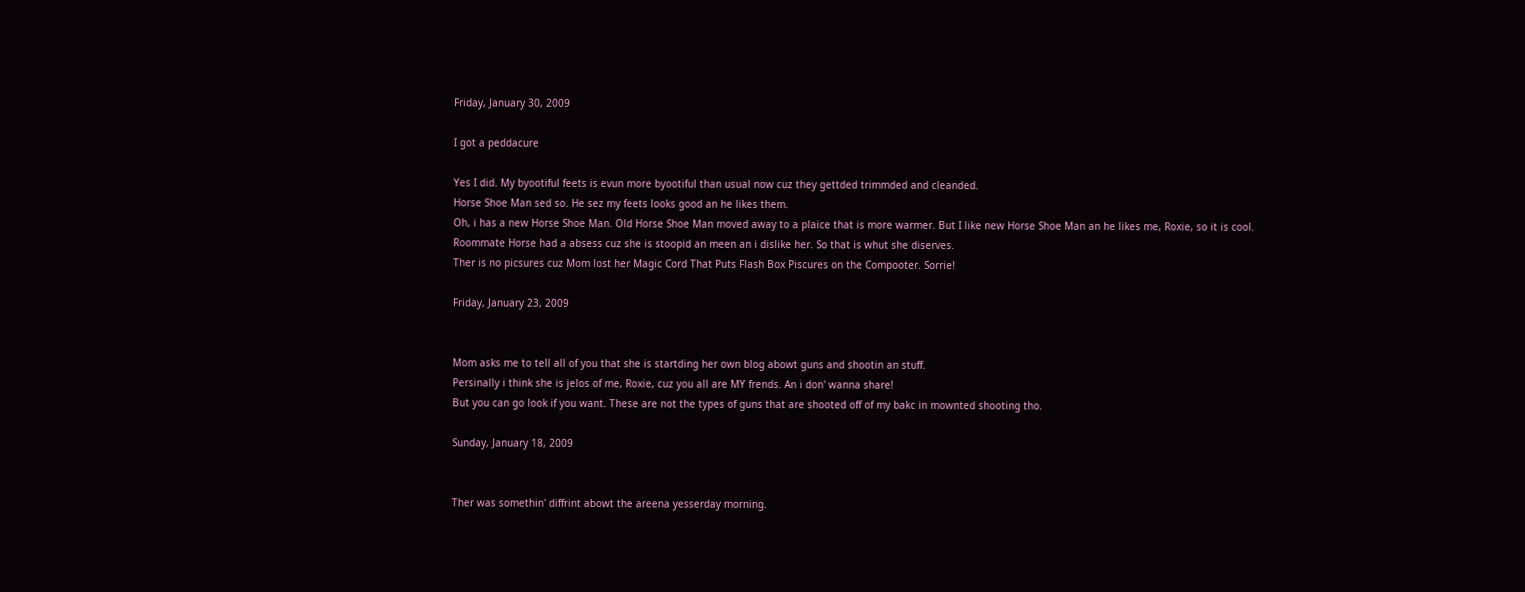Friday, January 30, 2009

I got a peddacure

Yes I did. My byootiful feets is evun more byootiful than usual now cuz they gettded trimmded and cleanded.
Horse Shoe Man sed so. He sez my feets looks good an he likes them.
Oh, i has a new Horse Shoe Man. Old Horse Shoe Man moved away to a plaice that is more warmer. But I like new Horse Shoe Man an he likes me, Roxie, so it is cool.
Roommate Horse had a absess cuz she is stoopid an meen an i dislike her. So that is whut she diserves.
Ther is no picsures cuz Mom lost her Magic Cord That Puts Flash Box Piscures on the Compooter. Sorrie!

Friday, January 23, 2009


Mom asks me to tell all of you that she is startding her own blog abowt guns and shootin an stuff.
Persinally i think she is jelos of me, Roxie, cuz you all are MY frends. An i don' wanna share!
But you can go look if you want. These are not the types of guns that are shooted off of my bakc in mownted shooting tho.

Sunday, January 18, 2009


Ther was somethin' diffrint abowt the areena yesserday morning.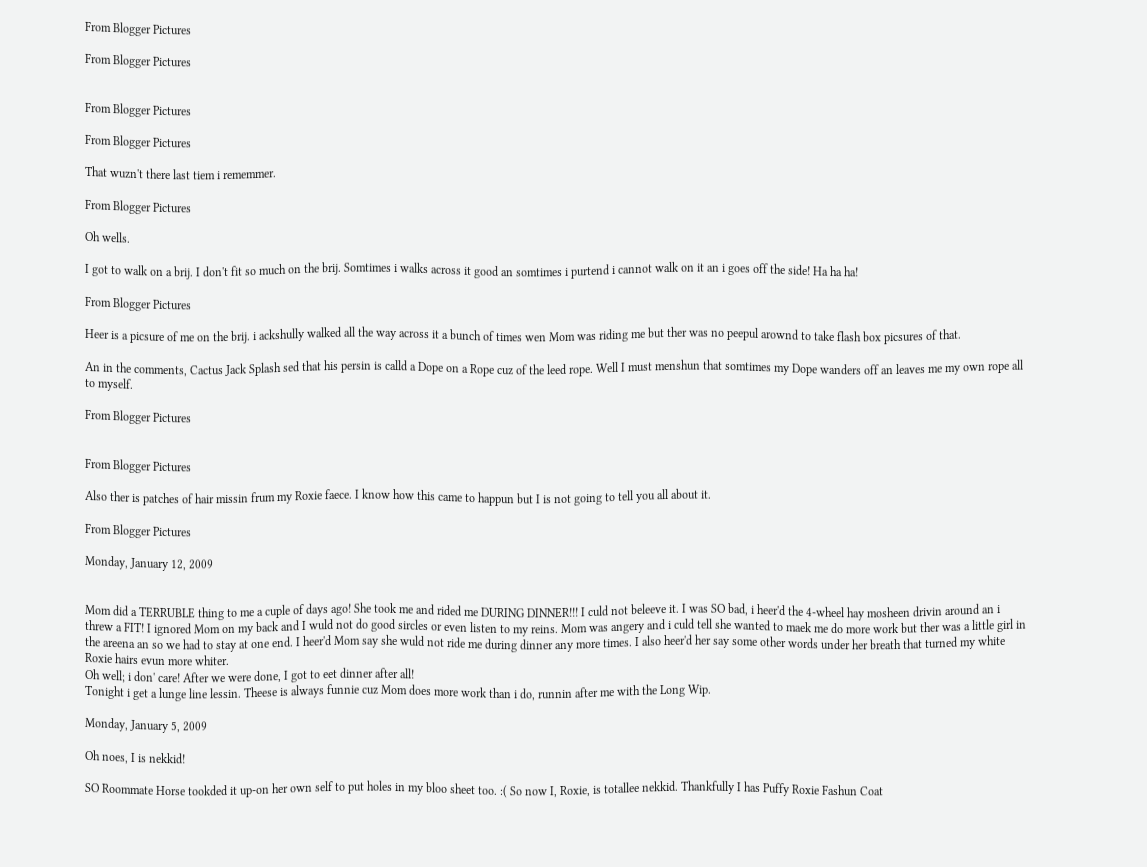From Blogger Pictures

From Blogger Pictures


From Blogger Pictures

From Blogger Pictures

That wuzn't there last tiem i rememmer.

From Blogger Pictures

Oh wells.

I got to walk on a brij. I don't fit so much on the brij. Somtimes i walks across it good an somtimes i purtend i cannot walk on it an i goes off the side! Ha ha ha!

From Blogger Pictures

Heer is a picsure of me on the brij. i ackshully walked all the way across it a bunch of times wen Mom was riding me but ther was no peepul arownd to take flash box picsures of that.

An in the comments, Cactus Jack Splash sed that his persin is calld a Dope on a Rope cuz of the leed rope. Well I must menshun that somtimes my Dope wanders off an leaves me my own rope all to myself.

From Blogger Pictures


From Blogger Pictures

Also ther is patches of hair missin frum my Roxie faece. I know how this came to happun but I is not going to tell you all about it.

From Blogger Pictures

Monday, January 12, 2009


Mom did a TERRUBLE thing to me a cuple of days ago! She took me and rided me DURING DINNER!!! I culd not beleeve it. I was SO bad, i heer'd the 4-wheel hay mosheen drivin around an i threw a FIT! I ignored Mom on my back and I wuld not do good sircles or even listen to my reins. Mom was angery and i culd tell she wanted to maek me do more work but ther was a little girl in the areena an so we had to stay at one end. I heer'd Mom say she wuld not ride me during dinner any more times. I also heer'd her say some other words under her breath that turned my white Roxie hairs evun more whiter.
Oh well; i don' care! After we were done, I got to eet dinner after all!
Tonight i get a lunge line lessin. Theese is always funnie cuz Mom does more work than i do, runnin after me with the Long Wip.

Monday, January 5, 2009

Oh noes, I is nekkid!

SO Roommate Horse tookded it up-on her own self to put holes in my bloo sheet too. :( So now I, Roxie, is totallee nekkid. Thankfully I has Puffy Roxie Fashun Coat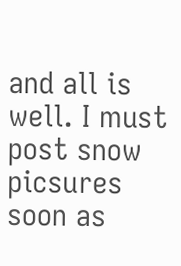and all is well. I must post snow picsures soon as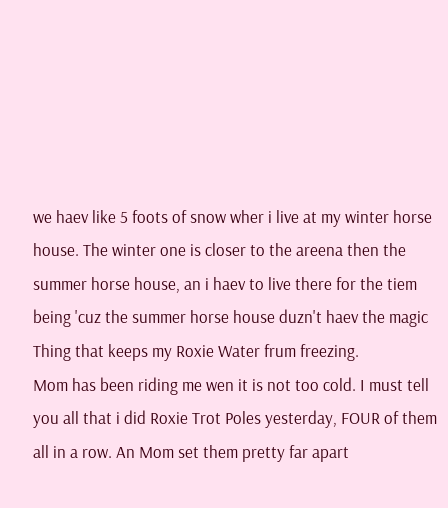we haev like 5 foots of snow wher i live at my winter horse house. The winter one is closer to the areena then the summer horse house, an i haev to live there for the tiem being 'cuz the summer horse house duzn't haev the magic Thing that keeps my Roxie Water frum freezing.
Mom has been riding me wen it is not too cold. I must tell you all that i did Roxie Trot Poles yesterday, FOUR of them all in a row. An Mom set them pretty far apart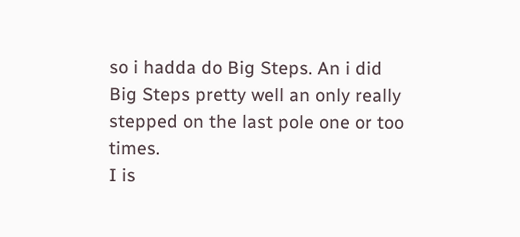so i hadda do Big Steps. An i did Big Steps pretty well an only really stepped on the last pole one or too times.
I is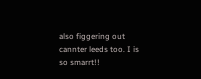also figgering out cannter leeds too. I is so smarrt!!